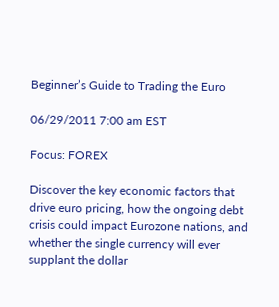Beginner’s Guide to Trading the Euro

06/29/2011 7:00 am EST

Focus: FOREX

Discover the key economic factors that drive euro pricing, how the ongoing debt crisis could impact Eurozone nations, and whether the single currency will ever supplant the dollar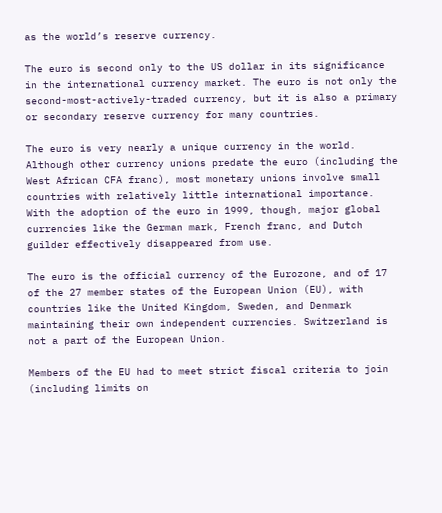as the world’s reserve currency.

The euro is second only to the US dollar in its significance in the international currency market. The euro is not only the second-most-actively-traded currency, but it is also a primary or secondary reserve currency for many countries.

The euro is very nearly a unique currency in the world. Although other currency unions predate the euro (including the West African CFA franc), most monetary unions involve small countries with relatively little international importance. With the adoption of the euro in 1999, though, major global currencies like the German mark, French franc, and Dutch guilder effectively disappeared from use.

The euro is the official currency of the Eurozone, and of 17 of the 27 member states of the European Union (EU), with countries like the United Kingdom, Sweden, and Denmark maintaining their own independent currencies. Switzerland is not a part of the European Union.

Members of the EU had to meet strict fiscal criteria to join (including limits on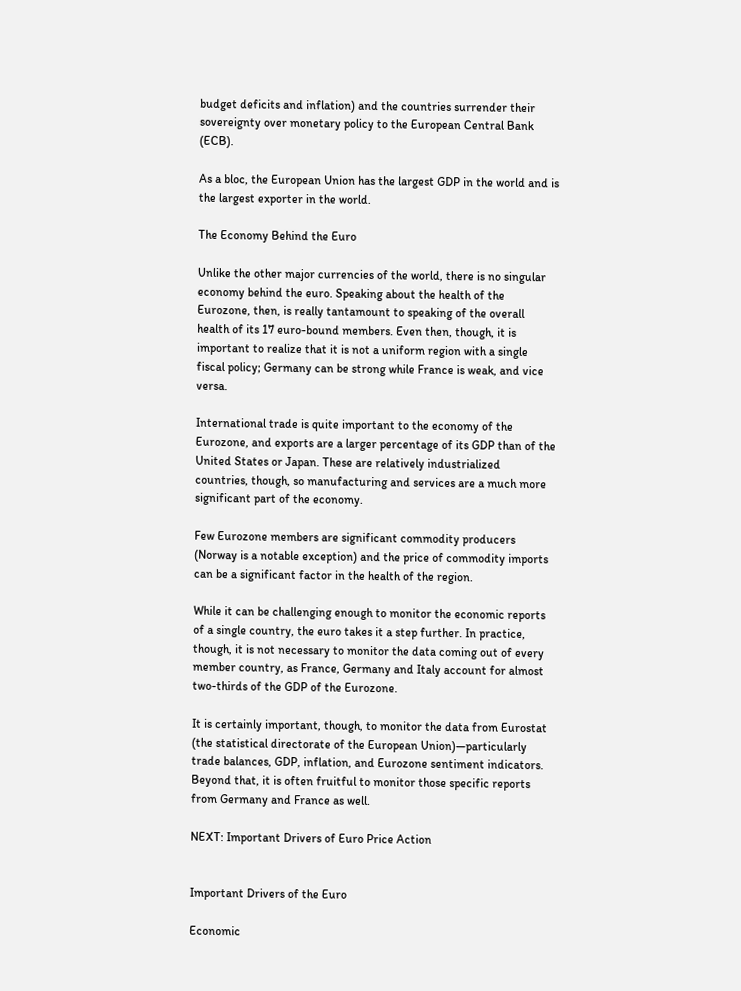budget deficits and inflation) and the countries surrender their sovereignty over monetary policy to the European Central Bank (ECB).

As a bloc, the European Union has the largest GDP in the world and is the largest exporter in the world.

The Economy Behind the Euro

Unlike the other major currencies of the world, there is no singular economy behind the euro. Speaking about the health of the Eurozone, then, is really tantamount to speaking of the overall health of its 17 euro-bound members. Even then, though, it is important to realize that it is not a uniform region with a single fiscal policy; Germany can be strong while France is weak, and vice versa.

International trade is quite important to the economy of the Eurozone, and exports are a larger percentage of its GDP than of the United States or Japan. These are relatively industrialized countries, though, so manufacturing and services are a much more significant part of the economy.

Few Eurozone members are significant commodity producers (Norway is a notable exception) and the price of commodity imports can be a significant factor in the health of the region.

While it can be challenging enough to monitor the economic reports of a single country, the euro takes it a step further. In practice, though, it is not necessary to monitor the data coming out of every member country, as France, Germany and Italy account for almost two-thirds of the GDP of the Eurozone.

It is certainly important, though, to monitor the data from Eurostat (the statistical directorate of the European Union)—particularly trade balances, GDP, inflation, and Eurozone sentiment indicators. Beyond that, it is often fruitful to monitor those specific reports from Germany and France as well.

NEXT: Important Drivers of Euro Price Action


Important Drivers of the Euro

Economic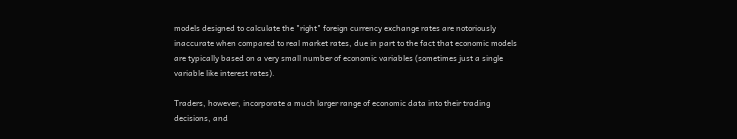models designed to calculate the "right" foreign currency exchange rates are notoriously inaccurate when compared to real market rates, due in part to the fact that economic models are typically based on a very small number of economic variables (sometimes just a single variable like interest rates).

Traders, however, incorporate a much larger range of economic data into their trading decisions, and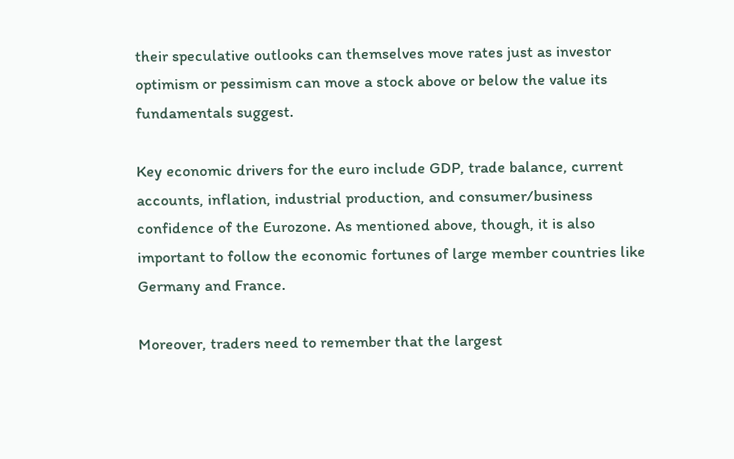their speculative outlooks can themselves move rates just as investor optimism or pessimism can move a stock above or below the value its fundamentals suggest.

Key economic drivers for the euro include GDP, trade balance, current accounts, inflation, industrial production, and consumer/business confidence of the Eurozone. As mentioned above, though, it is also important to follow the economic fortunes of large member countries like Germany and France.

Moreover, traders need to remember that the largest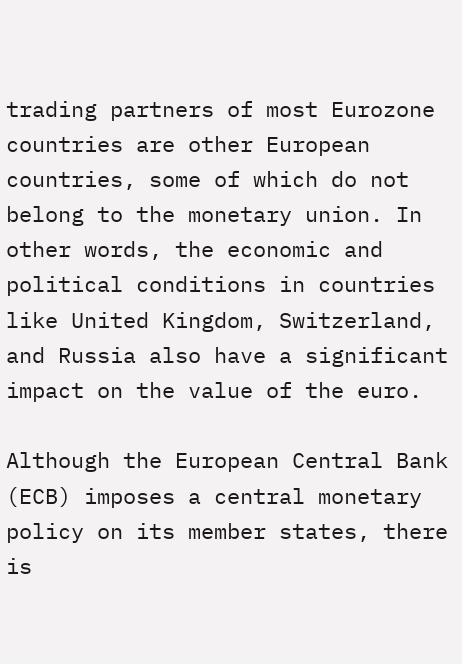trading partners of most Eurozone countries are other European countries, some of which do not belong to the monetary union. In other words, the economic and political conditions in countries like United Kingdom, Switzerland, and Russia also have a significant impact on the value of the euro.

Although the European Central Bank (ECB) imposes a central monetary policy on its member states, there is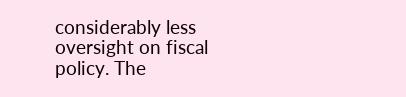considerably less oversight on fiscal policy. The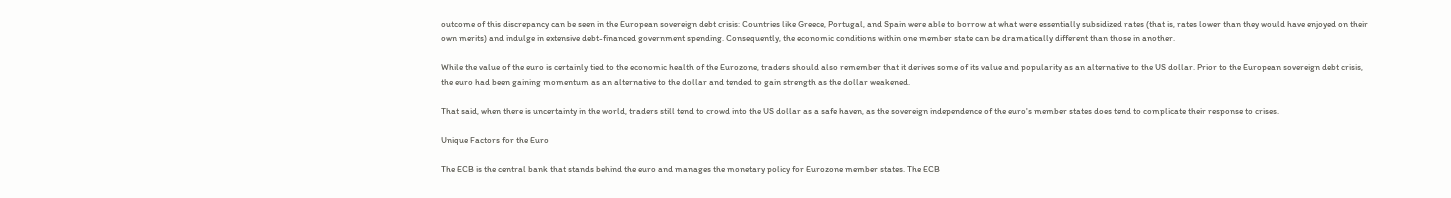outcome of this discrepancy can be seen in the European sovereign debt crisis: Countries like Greece, Portugal, and Spain were able to borrow at what were essentially subsidized rates (that is, rates lower than they would have enjoyed on their own merits) and indulge in extensive debt-financed government spending. Consequently, the economic conditions within one member state can be dramatically different than those in another.

While the value of the euro is certainly tied to the economic health of the Eurozone, traders should also remember that it derives some of its value and popularity as an alternative to the US dollar. Prior to the European sovereign debt crisis, the euro had been gaining momentum as an alternative to the dollar and tended to gain strength as the dollar weakened.

That said, when there is uncertainty in the world, traders still tend to crowd into the US dollar as a safe haven, as the sovereign independence of the euro's member states does tend to complicate their response to crises.

Unique Factors for the Euro

The ECB is the central bank that stands behind the euro and manages the monetary policy for Eurozone member states. The ECB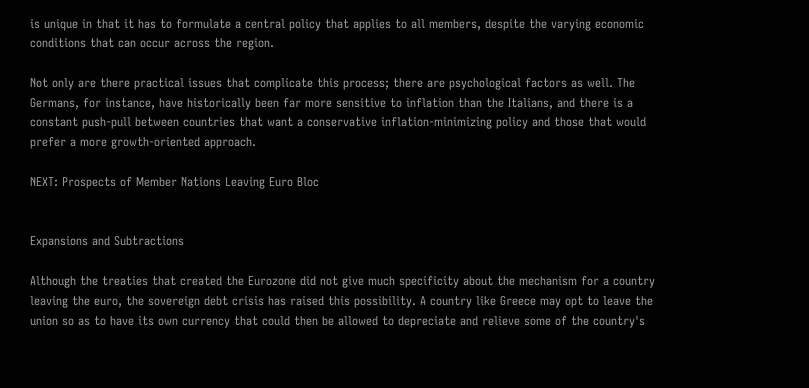is unique in that it has to formulate a central policy that applies to all members, despite the varying economic conditions that can occur across the region.

Not only are there practical issues that complicate this process; there are psychological factors as well. The Germans, for instance, have historically been far more sensitive to inflation than the Italians, and there is a constant push-pull between countries that want a conservative inflation-minimizing policy and those that would prefer a more growth-oriented approach.

NEXT: Prospects of Member Nations Leaving Euro Bloc


Expansions and Subtractions

Although the treaties that created the Eurozone did not give much specificity about the mechanism for a country leaving the euro, the sovereign debt crisis has raised this possibility. A country like Greece may opt to leave the union so as to have its own currency that could then be allowed to depreciate and relieve some of the country's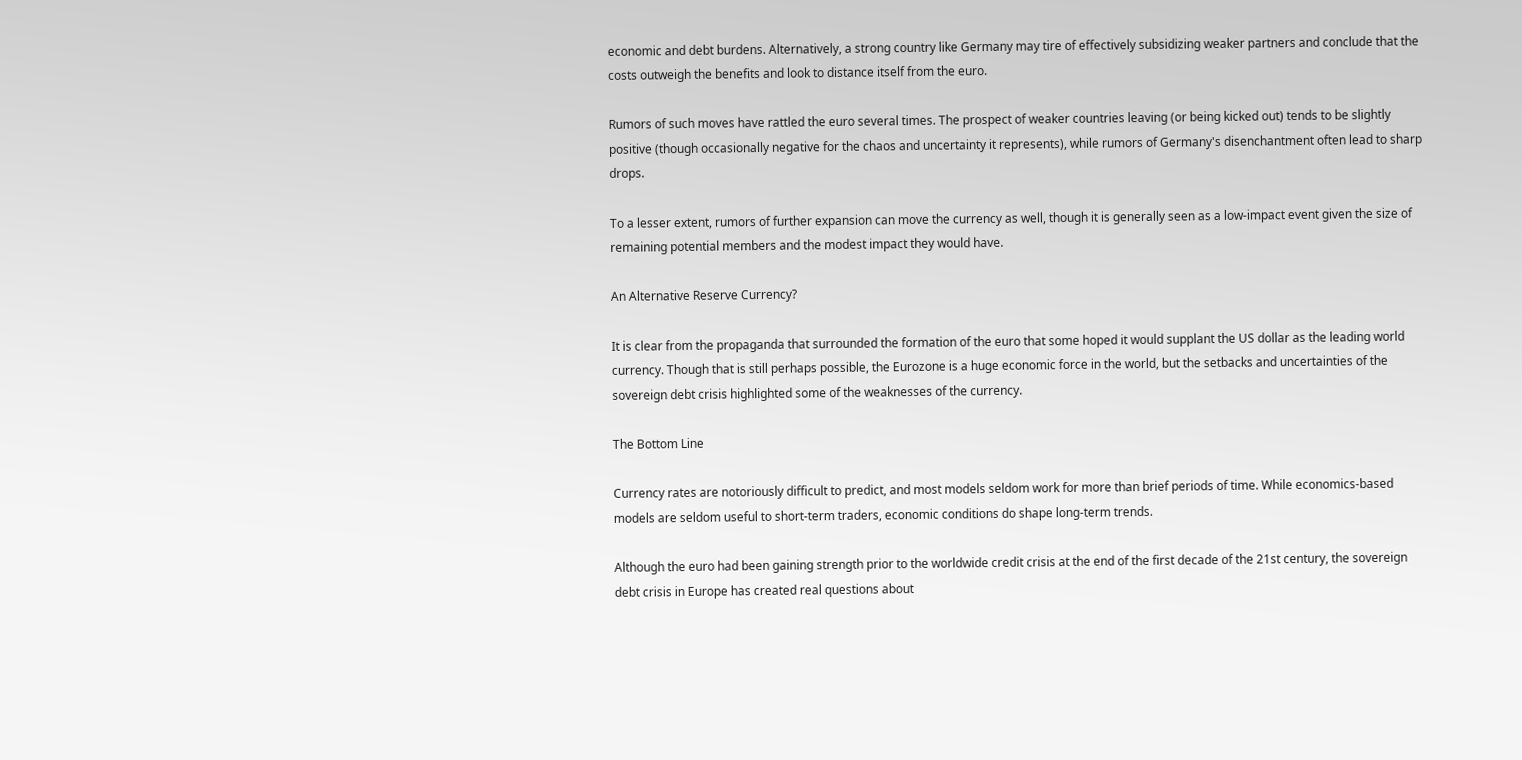economic and debt burdens. Alternatively, a strong country like Germany may tire of effectively subsidizing weaker partners and conclude that the costs outweigh the benefits and look to distance itself from the euro.

Rumors of such moves have rattled the euro several times. The prospect of weaker countries leaving (or being kicked out) tends to be slightly positive (though occasionally negative for the chaos and uncertainty it represents), while rumors of Germany's disenchantment often lead to sharp drops.

To a lesser extent, rumors of further expansion can move the currency as well, though it is generally seen as a low-impact event given the size of remaining potential members and the modest impact they would have.

An Alternative Reserve Currency?

It is clear from the propaganda that surrounded the formation of the euro that some hoped it would supplant the US dollar as the leading world currency. Though that is still perhaps possible, the Eurozone is a huge economic force in the world, but the setbacks and uncertainties of the sovereign debt crisis highlighted some of the weaknesses of the currency.

The Bottom Line

Currency rates are notoriously difficult to predict, and most models seldom work for more than brief periods of time. While economics-based models are seldom useful to short-term traders, economic conditions do shape long-term trends.

Although the euro had been gaining strength prior to the worldwide credit crisis at the end of the first decade of the 21st century, the sovereign debt crisis in Europe has created real questions about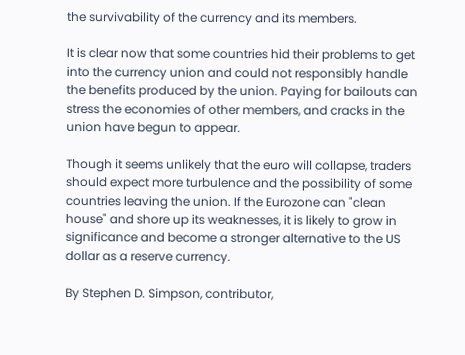the survivability of the currency and its members.

It is clear now that some countries hid their problems to get into the currency union and could not responsibly handle the benefits produced by the union. Paying for bailouts can stress the economies of other members, and cracks in the union have begun to appear.

Though it seems unlikely that the euro will collapse, traders should expect more turbulence and the possibility of some countries leaving the union. If the Eurozone can "clean house" and shore up its weaknesses, it is likely to grow in significance and become a stronger alternative to the US dollar as a reserve currency.

By Stephen D. Simpson, contributor,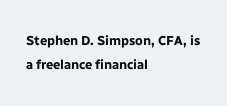Stephen D. Simpson, CFA, is a freelance financial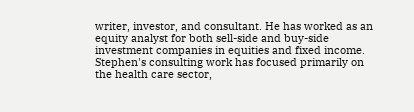writer, investor, and consultant. He has worked as an equity analyst for both sell-side and buy-side investment companies in equities and fixed income. Stephen's consulting work has focused primarily on the health care sector,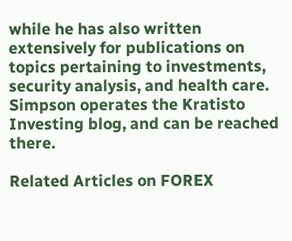while he has also written extensively for publications on topics pertaining to investments, security analysis, and health care. Simpson operates the Kratisto Investing blog, and can be reached there.

Related Articles on FOREX